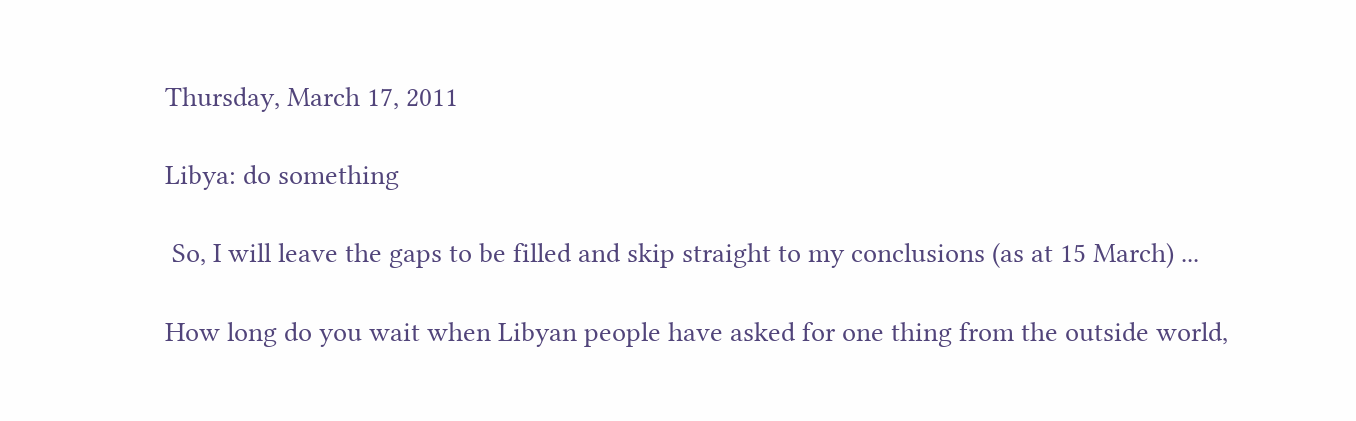Thursday, March 17, 2011

Libya: do something

 So, I will leave the gaps to be filled and skip straight to my conclusions (as at 15 March) ...

How long do you wait when Libyan people have asked for one thing from the outside world,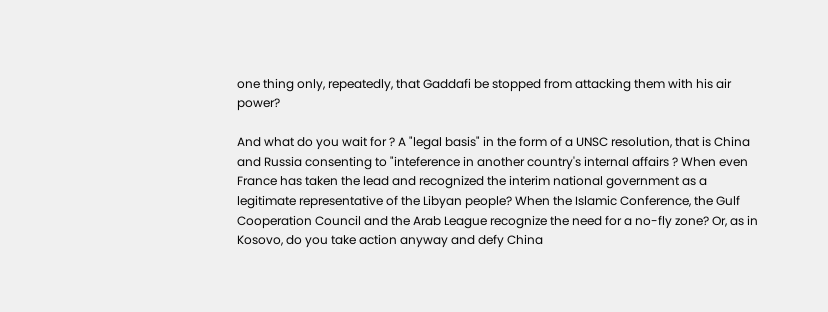one thing only, repeatedly, that Gaddafi be stopped from attacking them with his air power?

And what do you wait for ? A "legal basis" in the form of a UNSC resolution, that is China and Russia consenting to "inteference in another country's internal affairs ? When even France has taken the lead and recognized the interim national government as a legitimate representative of the Libyan people? When the Islamic Conference, the Gulf Cooperation Council and the Arab League recognize the need for a no-fly zone? Or, as in  Kosovo, do you take action anyway and defy China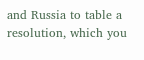and Russia to table a resolution, which you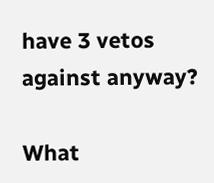have 3 vetos against anyway?

What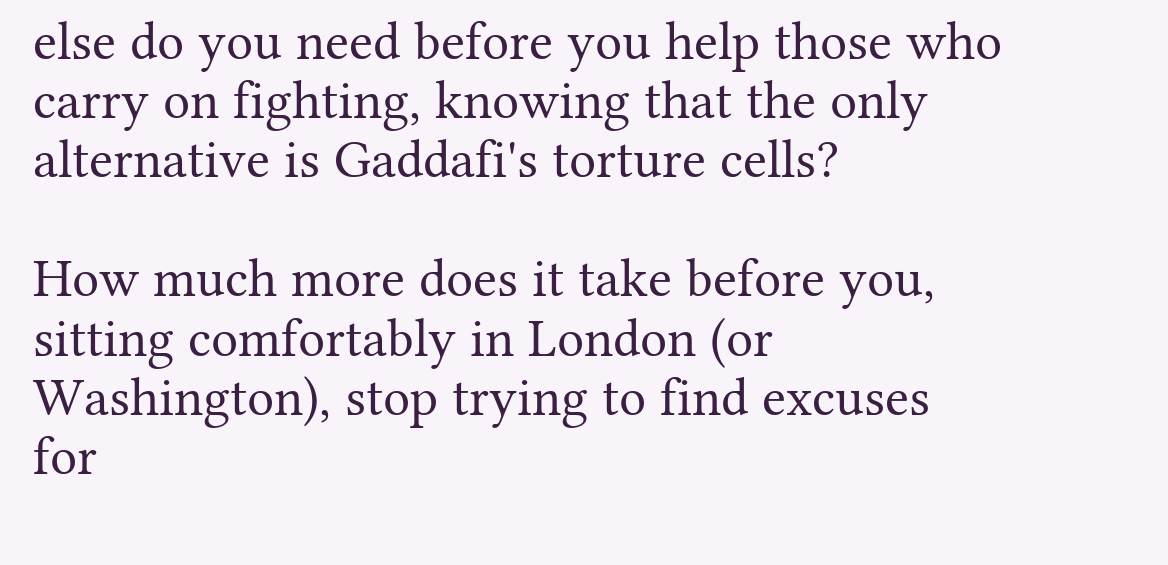else do you need before you help those who carry on fighting, knowing that the only alternative is Gaddafi's torture cells?

How much more does it take before you, sitting comfortably in London (or Washington), stop trying to find excuses for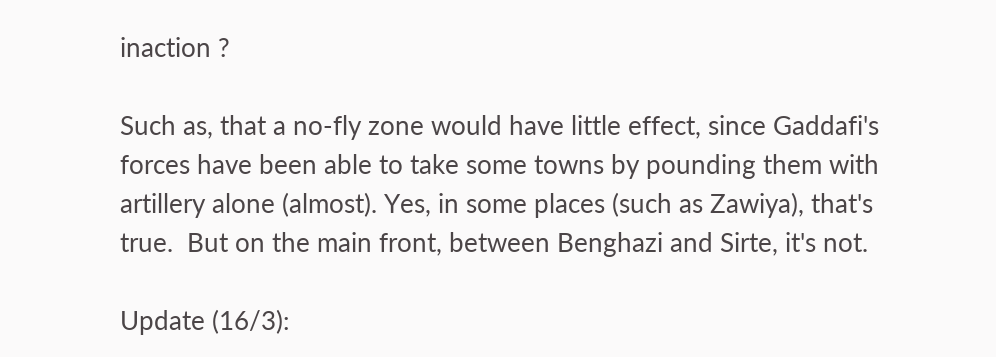inaction ?

Such as, that a no-fly zone would have little effect, since Gaddafi's forces have been able to take some towns by pounding them with artillery alone (almost). Yes, in some places (such as Zawiya), that's true.  But on the main front, between Benghazi and Sirte, it's not.

Update (16/3):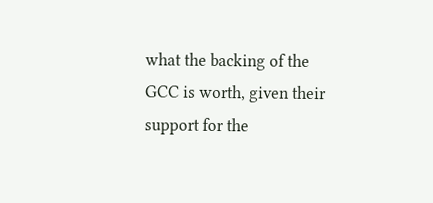what the backing of the GCC is worth, given their support for the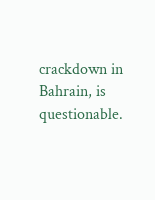crackdown in Bahrain, is questionable.